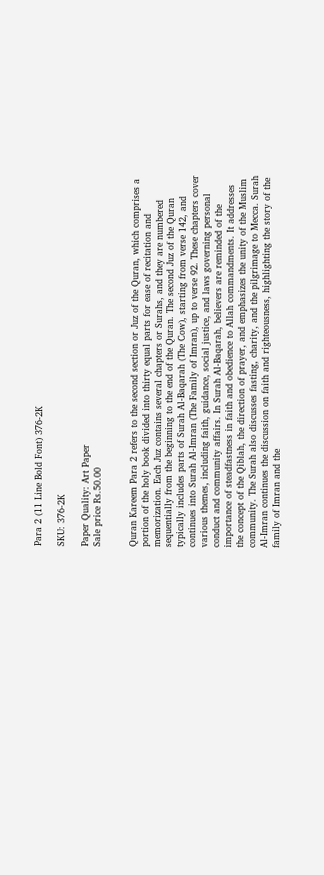Para 2 (11 Line Bold Font) 376-2K

SKU: 376-2K

Paper Quality: Art Paper
Sale price Rs.50.00


Quran Kareem Para 2 refers to the second section or Juz of the Quran, which comprises a portion of the holy book divided into thirty equal parts for ease of recitation and memorization. Each Juz contains several chapters or Surahs, and they are numbered sequentially from the beginning to the end of the Quran. The second Juz of the Quran typically includes parts of Surah Al-Baqarah (The Cow), starting from verse 142, and continues into Surah Al-Imran (The Family of Imran), up to verse 92. These chapters cover various themes, including faith, guidance, social justice, and laws governing personal conduct and community affairs. In Surah Al-Baqarah, believers are reminded of the importance of steadfastness in faith and obedience to Allah commandments. It addresses the concept of the Qiblah, the direction of prayer, and emphasizes the unity of the Muslim community. The Surah also discusses fasting, charity, and the pilgrimage to Mecca. Surah Al-Imran continues the discussion on faith and righteousness, highlighting the story of the family of Imran and the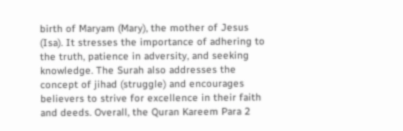birth of Maryam (Mary), the mother of Jesus (Isa). It stresses the importance of adhering to the truth, patience in adversity, and seeking knowledge. The Surah also addresses the concept of jihad (struggle) and encourages believers to strive for excellence in their faith and deeds. Overall, the Quran Kareem Para 2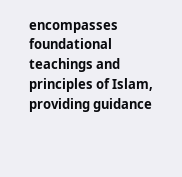encompasses foundational teachings and principles of Islam, providing guidance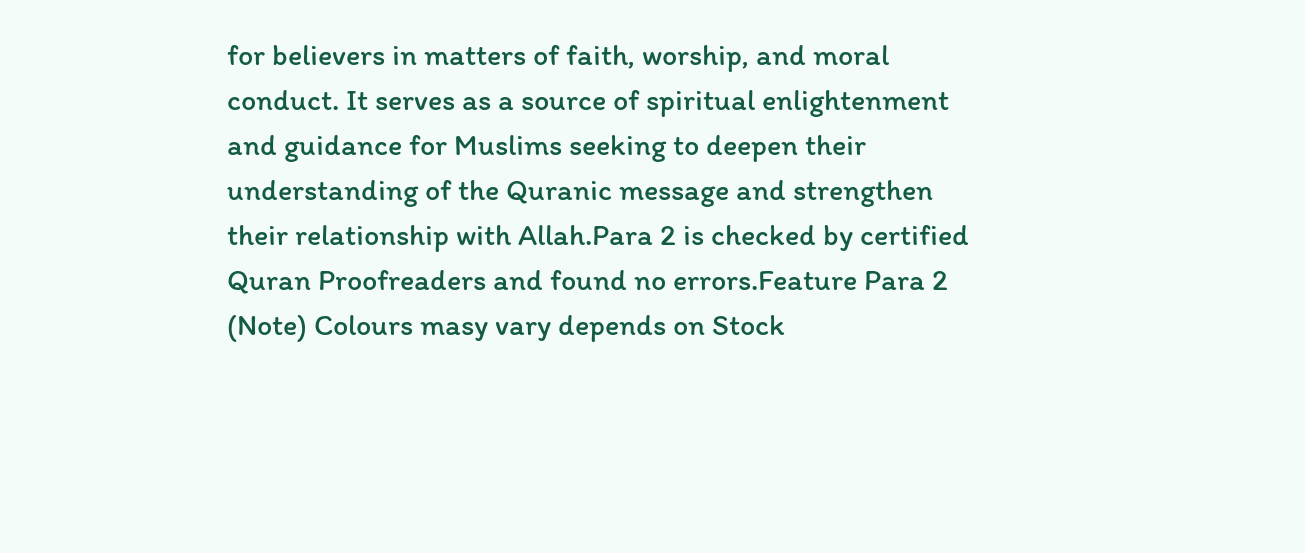for believers in matters of faith, worship, and moral conduct. It serves as a source of spiritual enlightenment and guidance for Muslims seeking to deepen their understanding of the Quranic message and strengthen their relationship with Allah.Para 2 is checked by certified Quran Proofreaders and found no errors.Feature Para 2 (Note) Colours masy vary depends on Stock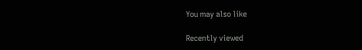You may also like

Recently viewed